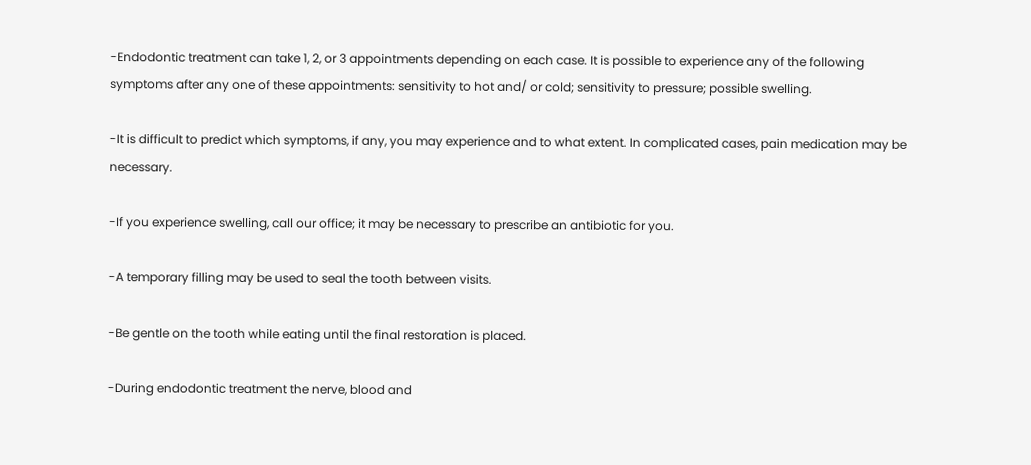-Endodontic treatment can take 1, 2, or 3 appointments depending on each case. It is possible to experience any of the following symptoms after any one of these appointments: sensitivity to hot and/ or cold; sensitivity to pressure; possible swelling.

-It is difficult to predict which symptoms, if any, you may experience and to what extent. In complicated cases, pain medication may be necessary.

-If you experience swelling, call our office; it may be necessary to prescribe an antibiotic for you.

-A temporary filling may be used to seal the tooth between visits.

-Be gentle on the tooth while eating until the final restoration is placed.

-During endodontic treatment the nerve, blood and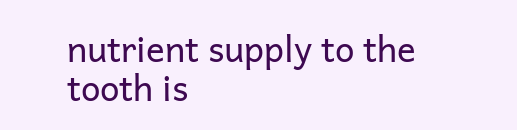nutrient supply to the tooth is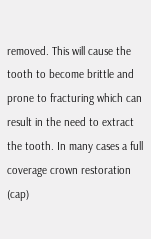removed. This will cause the tooth to become brittle and prone to fracturing which can result in the need to extract the tooth. In many cases a full coverage crown restoration (cap)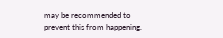may be recommended to prevent this from happening.